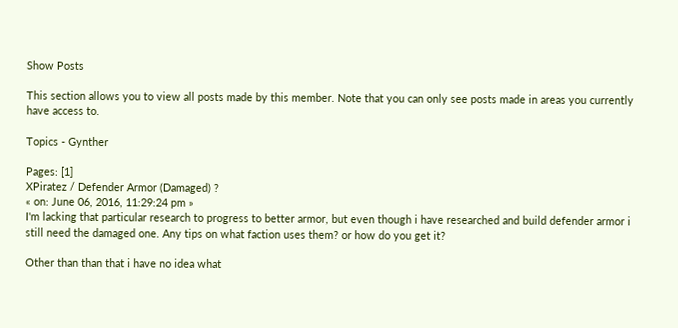Show Posts

This section allows you to view all posts made by this member. Note that you can only see posts made in areas you currently have access to.

Topics - Gynther

Pages: [1]
XPiratez / Defender Armor (Damaged) ?
« on: June 06, 2016, 11:29:24 pm »
I'm lacking that particular research to progress to better armor, but even though i have researched and build defender armor i still need the damaged one. Any tips on what faction uses them? or how do you get it?

Other than than that i have no idea what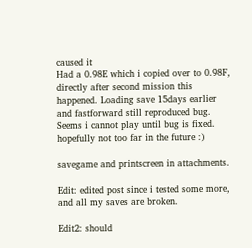caused it
Had a 0.98E which i copied over to 0.98F, directly after second mission this happened. Loading save 15days earlier and fastforward still reproduced bug. Seems i cannot play until bug is fixed. hopefully not too far in the future :)

savegame and printscreen in attachments.

Edit: edited post since i tested some more, and all my saves are broken.

Edit2: should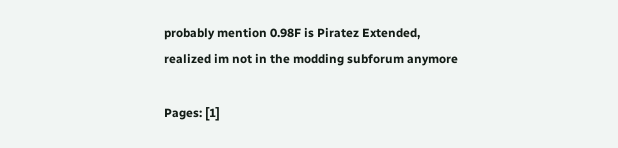probably mention 0.98F is Piratez Extended, realized im not in the modding subforum anymore

Pages: [1]